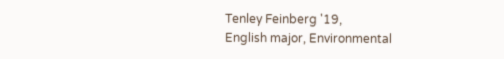Tenley Feinberg '19,
English major, Environmental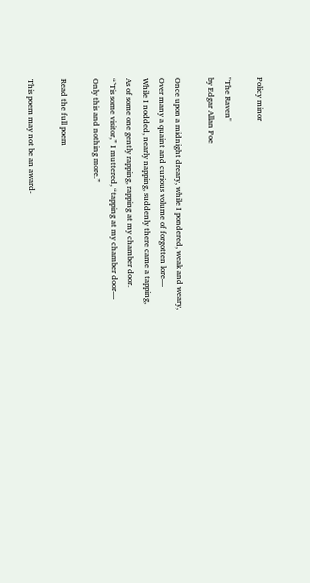Policy minor

"The Raven"
by Edgar Allan Poe

Once upon a midnight dreary, while I pondered, weak and weary,
Over many a quaint and curious volume of forgotten lore—
While I nodded, nearly napping, suddenly there came a tapping,
As of some one gently rapping, rapping at my chamber door.
“’Tis some visitor,” I muttered, “tapping at my chamber door—
Only this and nothing more.”

Read the full poem

This poem may not be an award-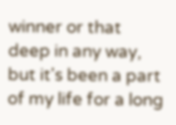winner or that deep in any way, but it's been a part of my life for a long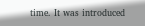time. It was introduced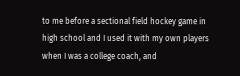to me before a sectional field hockey game in high school and I used it with my own players when I was a college coach, and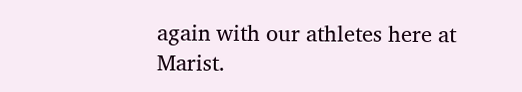again with our athletes here at Marist.